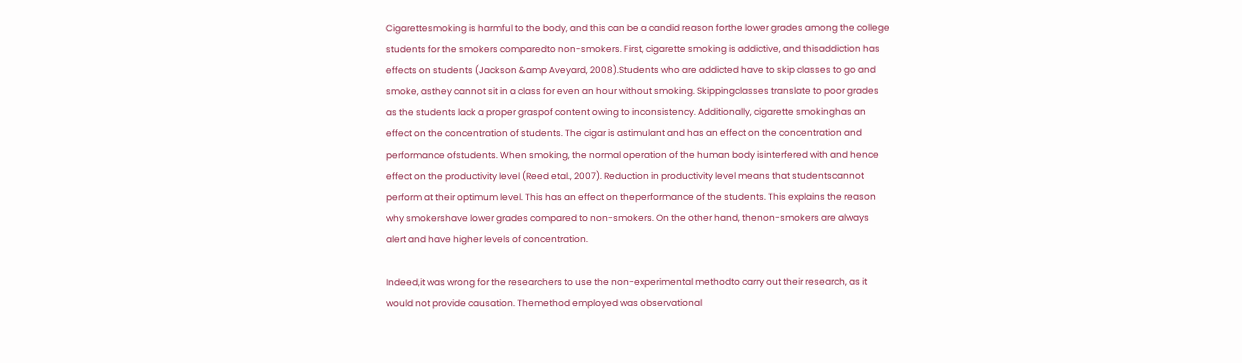Cigarettesmoking is harmful to the body, and this can be a candid reason forthe lower grades among the college students for the smokers comparedto non-smokers. First, cigarette smoking is addictive, and thisaddiction has effects on students (Jackson &amp Aveyard, 2008).Students who are addicted have to skip classes to go and smoke, asthey cannot sit in a class for even an hour without smoking. Skippingclasses translate to poor grades as the students lack a proper graspof content owing to inconsistency. Additionally, cigarette smokinghas an effect on the concentration of students. The cigar is astimulant and has an effect on the concentration and performance ofstudents. When smoking, the normal operation of the human body isinterfered with and hence effect on the productivity level (Reed etal., 2007). Reduction in productivity level means that studentscannot perform at their optimum level. This has an effect on theperformance of the students. This explains the reason why smokershave lower grades compared to non-smokers. On the other hand, thenon-smokers are always alert and have higher levels of concentration.

Indeed,it was wrong for the researchers to use the non-experimental methodto carry out their research, as it would not provide causation. Themethod employed was observational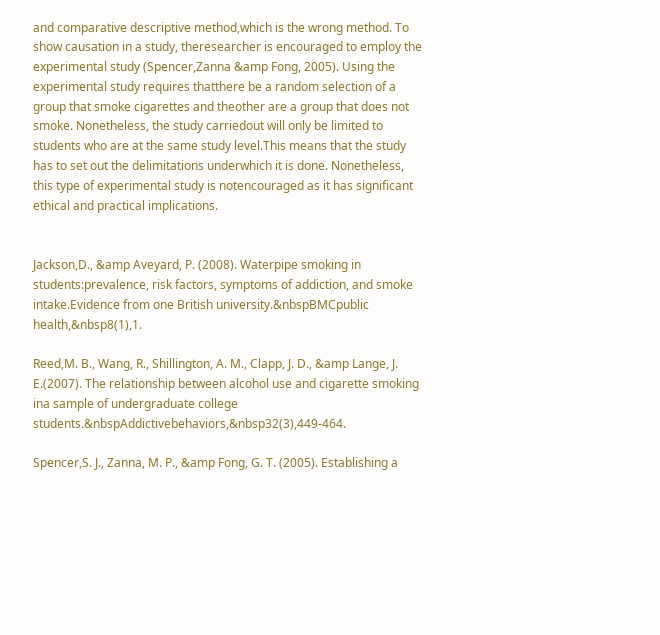and comparative descriptive method,which is the wrong method. To show causation in a study, theresearcher is encouraged to employ the experimental study (Spencer,Zanna &amp Fong, 2005). Using the experimental study requires thatthere be a random selection of a group that smoke cigarettes and theother are a group that does not smoke. Nonetheless, the study carriedout will only be limited to students who are at the same study level.This means that the study has to set out the delimitations underwhich it is done. Nonetheless, this type of experimental study is notencouraged as it has significant ethical and practical implications.


Jackson,D., &amp Aveyard, P. (2008). Waterpipe smoking in students:prevalence, risk factors, symptoms of addiction, and smoke intake.Evidence from one British university.&nbspBMCpublic health,&nbsp8(1),1.

Reed,M. B., Wang, R., Shillington, A. M., Clapp, J. D., &amp Lange, J. E.(2007). The relationship between alcohol use and cigarette smoking ina sample of undergraduate college students.&nbspAddictivebehaviors,&nbsp32(3),449-464.

Spencer,S. J., Zanna, M. P., &amp Fong, G. T. (2005). Establishing a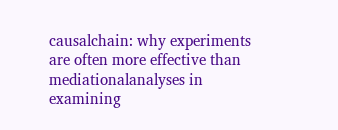causalchain: why experiments are often more effective than mediationalanalyses in examining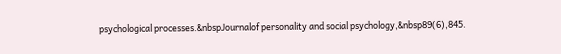psychological processes.&nbspJournalof personality and social psychology,&nbsp89(6),845.